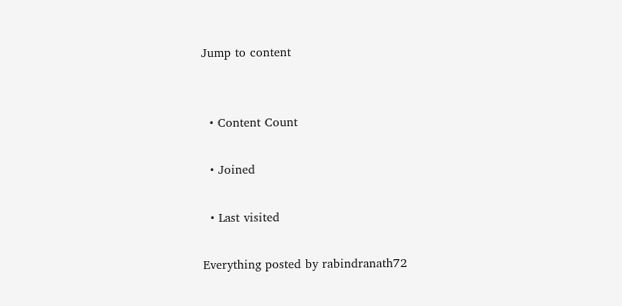Jump to content


  • Content Count

  • Joined

  • Last visited

Everything posted by rabindranath72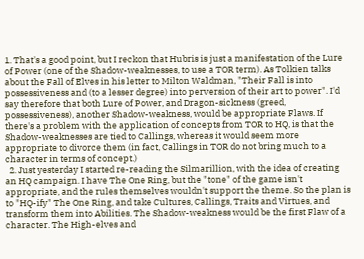1. That's a good point, but I reckon that Hubris is just a manifestation of the Lure of Power (one of the Shadow-weaknesses, to use a TOR term). As Tolkien talks about the Fall of Elves in his letter to Milton Waldman, "Their Fall is into possessiveness and (to a lesser degree) into perversion of their art to power". I'd say therefore that both Lure of Power, and Dragon-sickness (greed, possessiveness), another Shadow-weakness, would be appropriate Flaws. If there's a problem with the application of concepts from TOR to HQ, is that the Shadow-weaknesses are tied to Callings, whereas it would seem more appropriate to divorce them (in fact, Callings in TOR do not bring much to a character in terms of concept.)
  2. Just yesterday I started re-reading the Silmarillion, with the idea of creating an HQ campaign. I have The One Ring, but the "tone" of the game isn't appropriate, and the rules themselves wouldn't support the theme. So the plan is to "HQ-ify" The One Ring, and take Cultures, Callings, Traits and Virtues, and transform them into Abilities. The Shadow-weakness would be the first Flaw of a character. The High-elves and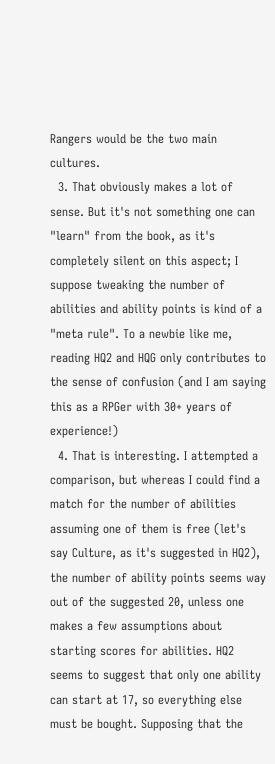Rangers would be the two main cultures.
  3. That obviously makes a lot of sense. But it's not something one can "learn" from the book, as it's completely silent on this aspect; I suppose tweaking the number of abilities and ability points is kind of a "meta rule". To a newbie like me, reading HQ2 and HQG only contributes to the sense of confusion (and I am saying this as a RPGer with 30+ years of experience!)
  4. That is interesting. I attempted a comparison, but whereas I could find a match for the number of abilities assuming one of them is free (let's say Culture, as it's suggested in HQ2), the number of ability points seems way out of the suggested 20, unless one makes a few assumptions about starting scores for abilities. HQ2 seems to suggest that only one ability can start at 17, so everything else must be bought. Supposing that the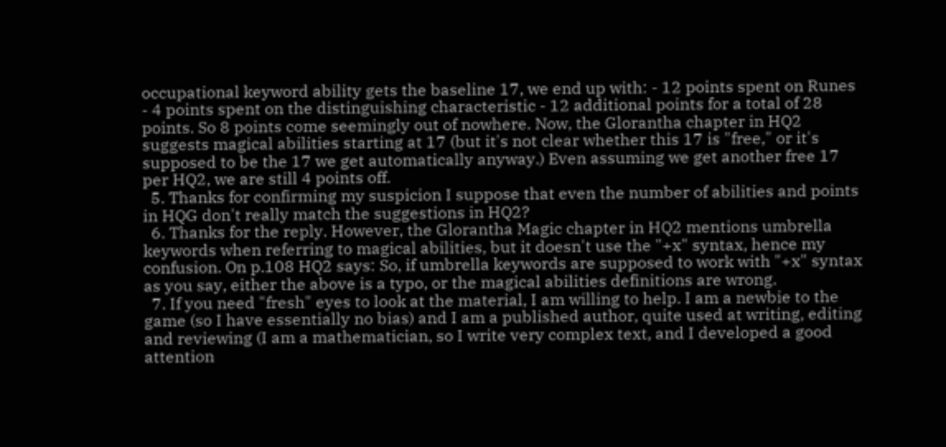occupational keyword ability gets the baseline 17, we end up with: - 12 points spent on Runes - 4 points spent on the distinguishing characteristic - 12 additional points for a total of 28 points. So 8 points come seemingly out of nowhere. Now, the Glorantha chapter in HQ2 suggests magical abilities starting at 17 (but it's not clear whether this 17 is "free," or it's supposed to be the 17 we get automatically anyway.) Even assuming we get another free 17 per HQ2, we are still 4 points off.
  5. Thanks for confirming my suspicion I suppose that even the number of abilities and points in HQG don't really match the suggestions in HQ2?
  6. Thanks for the reply. However, the Glorantha Magic chapter in HQ2 mentions umbrella keywords when referring to magical abilities, but it doesn't use the "+x" syntax, hence my confusion. On p.108 HQ2 says: So, if umbrella keywords are supposed to work with "+x" syntax as you say, either the above is a typo, or the magical abilities definitions are wrong.
  7. If you need "fresh" eyes to look at the material, I am willing to help. I am a newbie to the game (so I have essentially no bias) and I am a published author, quite used at writing, editing and reviewing (I am a mathematician, so I write very complex text, and I developed a good attention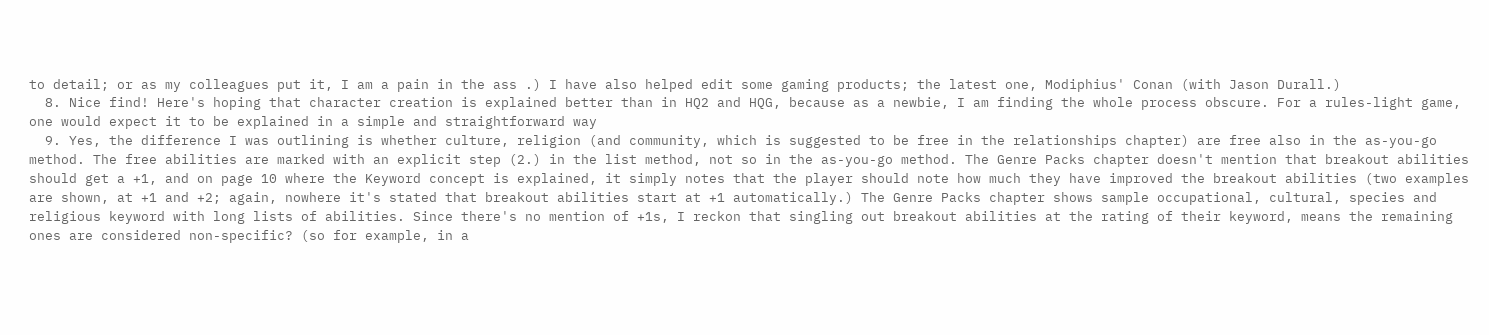to detail; or as my colleagues put it, I am a pain in the ass .) I have also helped edit some gaming products; the latest one, Modiphius' Conan (with Jason Durall.)
  8. Nice find! Here's hoping that character creation is explained better than in HQ2 and HQG, because as a newbie, I am finding the whole process obscure. For a rules-light game, one would expect it to be explained in a simple and straightforward way
  9. Yes, the difference I was outlining is whether culture, religion (and community, which is suggested to be free in the relationships chapter) are free also in the as-you-go method. The free abilities are marked with an explicit step (2.) in the list method, not so in the as-you-go method. The Genre Packs chapter doesn't mention that breakout abilities should get a +1, and on page 10 where the Keyword concept is explained, it simply notes that the player should note how much they have improved the breakout abilities (two examples are shown, at +1 and +2; again, nowhere it's stated that breakout abilities start at +1 automatically.) The Genre Packs chapter shows sample occupational, cultural, species and religious keyword with long lists of abilities. Since there's no mention of +1s, I reckon that singling out breakout abilities at the rating of their keyword, means the remaining ones are considered non-specific? (so for example, in a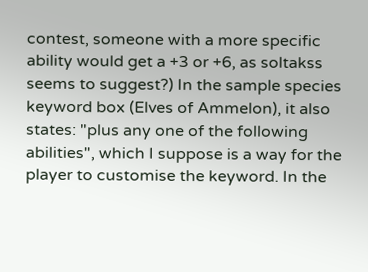contest, someone with a more specific ability would get a +3 or +6, as soltakss seems to suggest?) In the sample species keyword box (Elves of Ammelon), it also states: "plus any one of the following abilities", which I suppose is a way for the player to customise the keyword. In the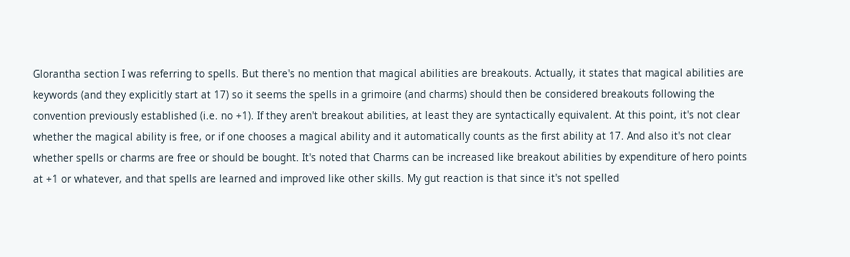Glorantha section I was referring to spells. But there's no mention that magical abilities are breakouts. Actually, it states that magical abilities are keywords (and they explicitly start at 17) so it seems the spells in a grimoire (and charms) should then be considered breakouts following the convention previously established (i.e. no +1). If they aren't breakout abilities, at least they are syntactically equivalent. At this point, it's not clear whether the magical ability is free, or if one chooses a magical ability and it automatically counts as the first ability at 17. And also it's not clear whether spells or charms are free or should be bought. It's noted that Charms can be increased like breakout abilities by expenditure of hero points at +1 or whatever, and that spells are learned and improved like other skills. My gut reaction is that since it's not spelled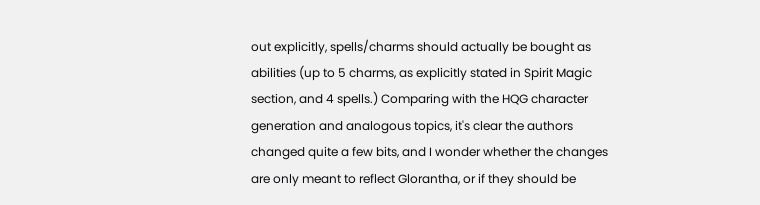out explicitly, spells/charms should actually be bought as abilities (up to 5 charms, as explicitly stated in Spirit Magic section, and 4 spells.) Comparing with the HQG character generation and analogous topics, it's clear the authors changed quite a few bits, and I wonder whether the changes are only meant to reflect Glorantha, or if they should be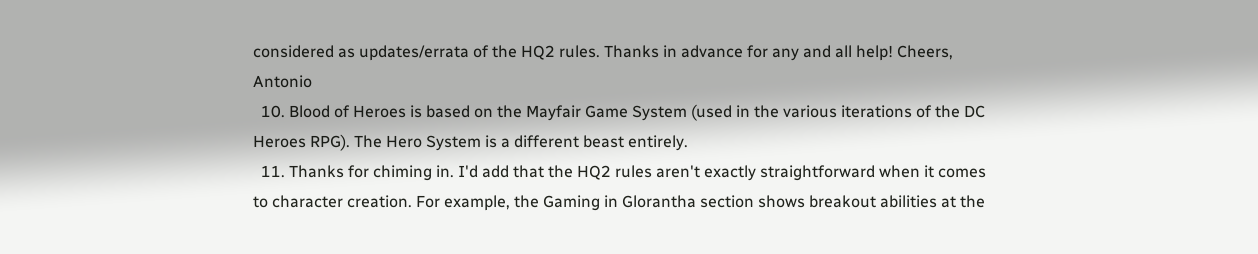considered as updates/errata of the HQ2 rules. Thanks in advance for any and all help! Cheers, Antonio
  10. Blood of Heroes is based on the Mayfair Game System (used in the various iterations of the DC Heroes RPG). The Hero System is a different beast entirely.
  11. Thanks for chiming in. I'd add that the HQ2 rules aren't exactly straightforward when it comes to character creation. For example, the Gaming in Glorantha section shows breakout abilities at the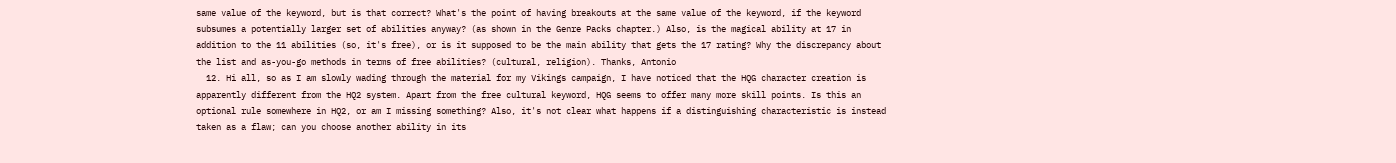same value of the keyword, but is that correct? What's the point of having breakouts at the same value of the keyword, if the keyword subsumes a potentially larger set of abilities anyway? (as shown in the Genre Packs chapter.) Also, is the magical ability at 17 in addition to the 11 abilities (so, it's free), or is it supposed to be the main ability that gets the 17 rating? Why the discrepancy about the list and as-you-go methods in terms of free abilities? (cultural, religion). Thanks, Antonio
  12. Hi all, so as I am slowly wading through the material for my Vikings campaign, I have noticed that the HQG character creation is apparently different from the HQ2 system. Apart from the free cultural keyword, HQG seems to offer many more skill points. Is this an optional rule somewhere in HQ2, or am I missing something? Also, it's not clear what happens if a distinguishing characteristic is instead taken as a flaw; can you choose another ability in its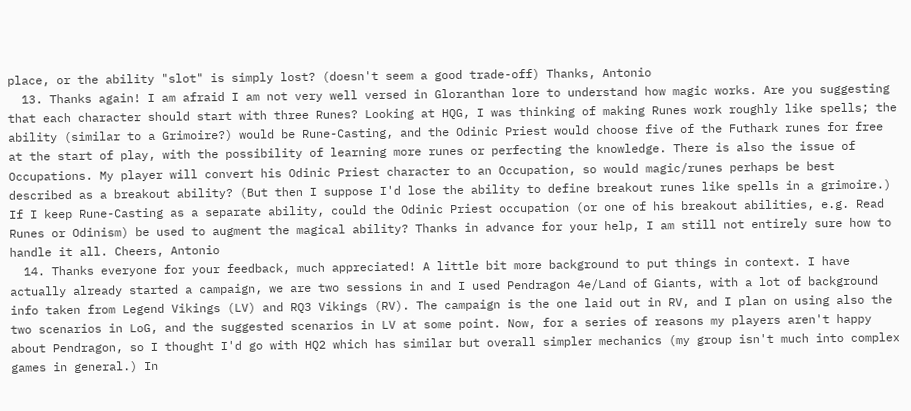place, or the ability "slot" is simply lost? (doesn't seem a good trade-off) Thanks, Antonio
  13. Thanks again! I am afraid I am not very well versed in Gloranthan lore to understand how magic works. Are you suggesting that each character should start with three Runes? Looking at HQG, I was thinking of making Runes work roughly like spells; the ability (similar to a Grimoire?) would be Rune-Casting, and the Odinic Priest would choose five of the Futhark runes for free at the start of play, with the possibility of learning more runes or perfecting the knowledge. There is also the issue of Occupations. My player will convert his Odinic Priest character to an Occupation, so would magic/runes perhaps be best described as a breakout ability? (But then I suppose I'd lose the ability to define breakout runes like spells in a grimoire.) If I keep Rune-Casting as a separate ability, could the Odinic Priest occupation (or one of his breakout abilities, e.g. Read Runes or Odinism) be used to augment the magical ability? Thanks in advance for your help, I am still not entirely sure how to handle it all. Cheers, Antonio
  14. Thanks everyone for your feedback, much appreciated! A little bit more background to put things in context. I have actually already started a campaign, we are two sessions in and I used Pendragon 4e/Land of Giants, with a lot of background info taken from Legend Vikings (LV) and RQ3 Vikings (RV). The campaign is the one laid out in RV, and I plan on using also the two scenarios in LoG, and the suggested scenarios in LV at some point. Now, for a series of reasons my players aren't happy about Pendragon, so I thought I'd go with HQ2 which has similar but overall simpler mechanics (my group isn't much into complex games in general.) In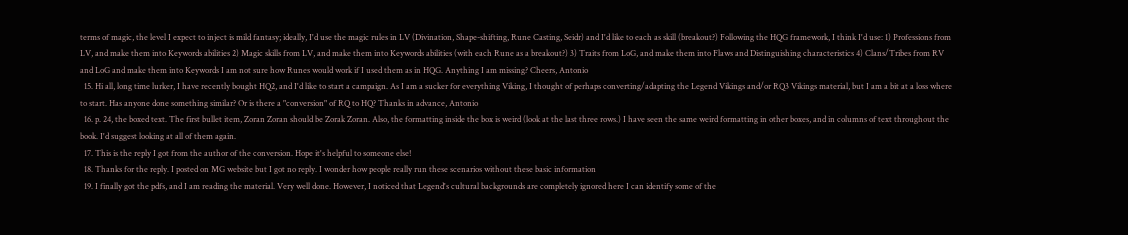terms of magic, the level I expect to inject is mild fantasy; ideally, I'd use the magic rules in LV (Divination, Shape-shifting, Rune Casting, Seidr) and I'd like to each as skill (breakout?) Following the HQG framework, I think I'd use: 1) Professions from LV, and make them into Keywords abilities 2) Magic skills from LV, and make them into Keywords abilities (with each Rune as a breakout?) 3) Traits from LoG, and make them into Flaws and Distinguishing characteristics 4) Clans/Tribes from RV and LoG and make them into Keywords I am not sure how Runes would work if I used them as in HQG. Anything I am missing? Cheers, Antonio
  15. Hi all, long time lurker, I have recently bought HQ2, and I'd like to start a campaign. As I am a sucker for everything Viking, I thought of perhaps converting/adapting the Legend Vikings and/or RQ3 Vikings material, but I am a bit at a loss where to start. Has anyone done something similar? Or is there a "conversion" of RQ to HQ? Thanks in advance, Antonio
  16. p. 24, the boxed text. The first bullet item, Zoran Zoran should be Zorak Zoran. Also, the formatting inside the box is weird (look at the last three rows.) I have seen the same weird formatting in other boxes, and in columns of text throughout the book. I'd suggest looking at all of them again.
  17. This is the reply I got from the author of the conversion. Hope it's helpful to someone else!
  18. Thanks for the reply. I posted on MG website but I got no reply. I wonder how people really run these scenarios without these basic information
  19. I finally got the pdfs, and I am reading the material. Very well done. However, I noticed that Legend's cultural backgrounds are completely ignored here I can identify some of the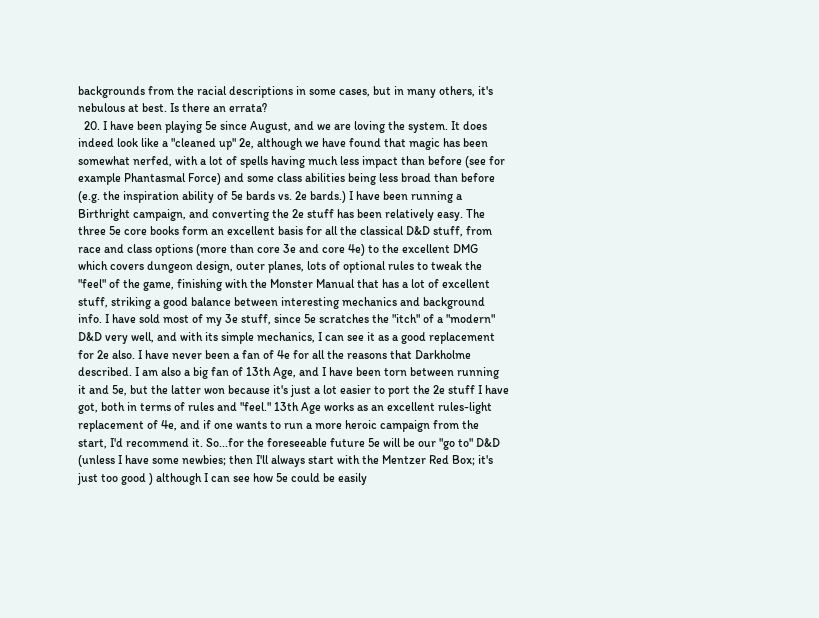backgrounds from the racial descriptions in some cases, but in many others, it's nebulous at best. Is there an errata?
  20. I have been playing 5e since August, and we are loving the system. It does indeed look like a "cleaned up" 2e, although we have found that magic has been somewhat nerfed, with a lot of spells having much less impact than before (see for example Phantasmal Force) and some class abilities being less broad than before (e.g. the inspiration ability of 5e bards vs. 2e bards.) I have been running a Birthright campaign, and converting the 2e stuff has been relatively easy. The three 5e core books form an excellent basis for all the classical D&D stuff, from race and class options (more than core 3e and core 4e) to the excellent DMG which covers dungeon design, outer planes, lots of optional rules to tweak the "feel" of the game, finishing with the Monster Manual that has a lot of excellent stuff, striking a good balance between interesting mechanics and background info. I have sold most of my 3e stuff, since 5e scratches the "itch" of a "modern" D&D very well, and with its simple mechanics, I can see it as a good replacement for 2e also. I have never been a fan of 4e for all the reasons that Darkholme described. I am also a big fan of 13th Age, and I have been torn between running it and 5e, but the latter won because it's just a lot easier to port the 2e stuff I have got, both in terms of rules and "feel." 13th Age works as an excellent rules-light replacement of 4e, and if one wants to run a more heroic campaign from the start, I'd recommend it. So...for the foreseeable future 5e will be our "go to" D&D (unless I have some newbies; then I'll always start with the Mentzer Red Box; it's just too good ) although I can see how 5e could be easily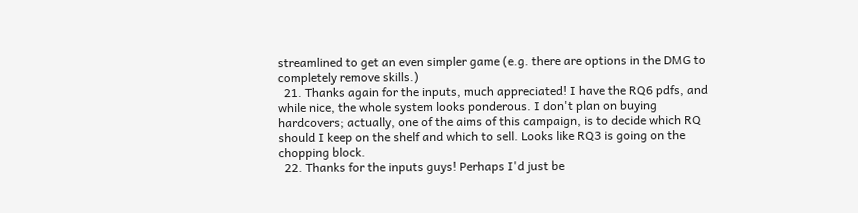streamlined to get an even simpler game (e.g. there are options in the DMG to completely remove skills.)
  21. Thanks again for the inputs, much appreciated! I have the RQ6 pdfs, and while nice, the whole system looks ponderous. I don't plan on buying hardcovers; actually, one of the aims of this campaign, is to decide which RQ should I keep on the shelf and which to sell. Looks like RQ3 is going on the chopping block.
  22. Thanks for the inputs guys! Perhaps I'd just be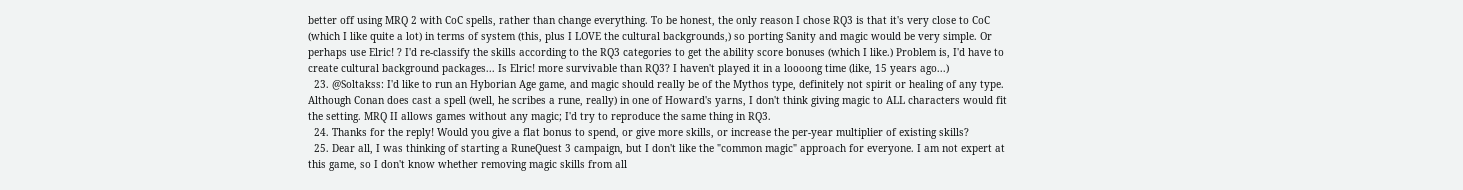better off using MRQ 2 with CoC spells, rather than change everything. To be honest, the only reason I chose RQ3 is that it's very close to CoC (which I like quite a lot) in terms of system (this, plus I LOVE the cultural backgrounds,) so porting Sanity and magic would be very simple. Or perhaps use Elric! ? I'd re-classify the skills according to the RQ3 categories to get the ability score bonuses (which I like.) Problem is, I'd have to create cultural background packages... Is Elric! more survivable than RQ3? I haven't played it in a loooong time (like, 15 years ago...)
  23. @Soltakss: I'd like to run an Hyborian Age game, and magic should really be of the Mythos type, definitely not spirit or healing of any type. Although Conan does cast a spell (well, he scribes a rune, really) in one of Howard's yarns, I don't think giving magic to ALL characters would fit the setting. MRQ II allows games without any magic; I'd try to reproduce the same thing in RQ3.
  24. Thanks for the reply! Would you give a flat bonus to spend, or give more skills, or increase the per-year multiplier of existing skills?
  25. Dear all, I was thinking of starting a RuneQuest 3 campaign, but I don't like the "common magic" approach for everyone. I am not expert at this game, so I don't know whether removing magic skills from all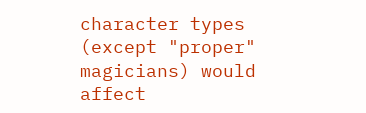character types (except "proper" magicians) would affect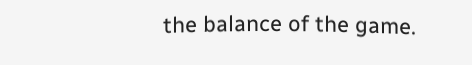the balance of the game.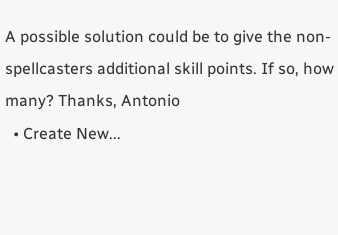A possible solution could be to give the non-spellcasters additional skill points. If so, how many? Thanks, Antonio
  • Create New...